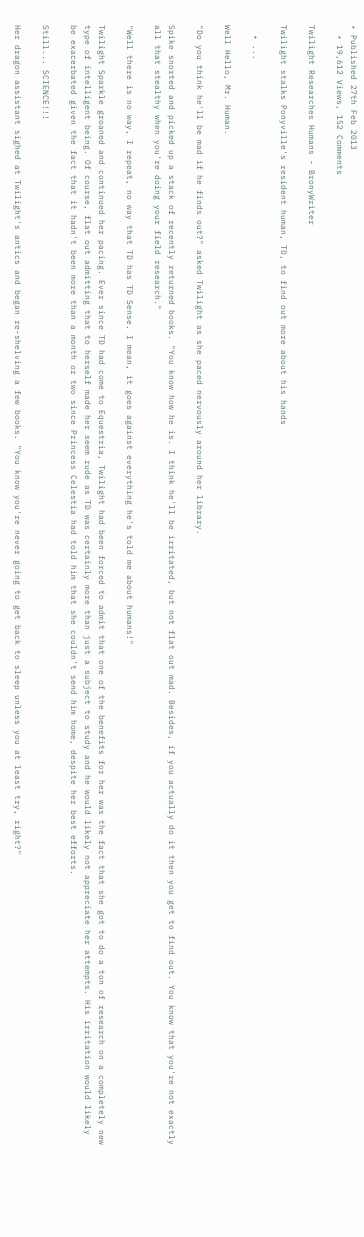• Published 27th Feb 2013
  • 19,612 Views, 152 Comments

Twilight Researches Humans - BronyWriter

Twilight stalks Ponyville's resident human, TD, to find out more about his hands

  • ...

Well Hello, Mr. Human.

"Do you think he'll be mad if he finds out?" asked Twilight as she paced nervously around her library.

Spike snorted and picked up a stack of recently returned books. "You know how he is. I think he'll be irritated, but not flat out mad. Besides, if you actually do it then you get to find out. You know that you're not exactly all that stealthy when you're doing your field research."

"Well there is no way, I repeat, no way that TD has TD Sense. I mean, it goes against everything he's told me about humans!"

Twilight Sparkle groaned and continued her pacing. Ever since TD had come to Equestria, Twilight had been forced to admit that one of the benefits for her was the fact that she got to do a ton of research on a completely new type of intelligent being. Of course, flat out admitting that to herself made her seem rude as TD was certainly more than just a subject to study and he would likely not appreciate her attempts. His irritation would likely be exacerbated given the fact that it hadn't been more than a month or two since Princess Celestia had told him that she couldn't send him home, despite her best efforts.

Still... SCIENCE!!!

Her dragon assistant sighed at Twilight's antics and began re-shelving a few books. "You know you're never going to get back to sleep unless you at least try, right?"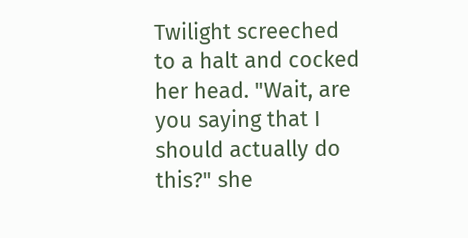Twilight screeched to a halt and cocked her head. "Wait, are you saying that I should actually do this?" she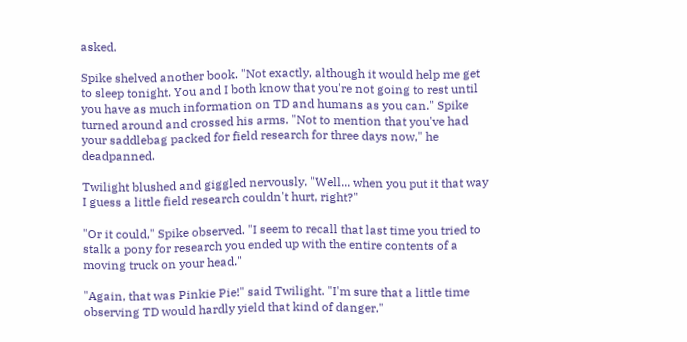asked.

Spike shelved another book. "Not exactly, although it would help me get to sleep tonight. You and I both know that you're not going to rest until you have as much information on TD and humans as you can." Spike turned around and crossed his arms. "Not to mention that you've had your saddlebag packed for field research for three days now," he deadpanned.

Twilight blushed and giggled nervously. "Well... when you put it that way I guess a little field research couldn't hurt, right?"

"Or it could," Spike observed. "I seem to recall that last time you tried to stalk a pony for research you ended up with the entire contents of a moving truck on your head."

"Again, that was Pinkie Pie!" said Twilight. "I'm sure that a little time observing TD would hardly yield that kind of danger."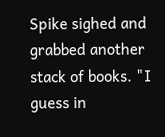Spike sighed and grabbed another stack of books. "I guess in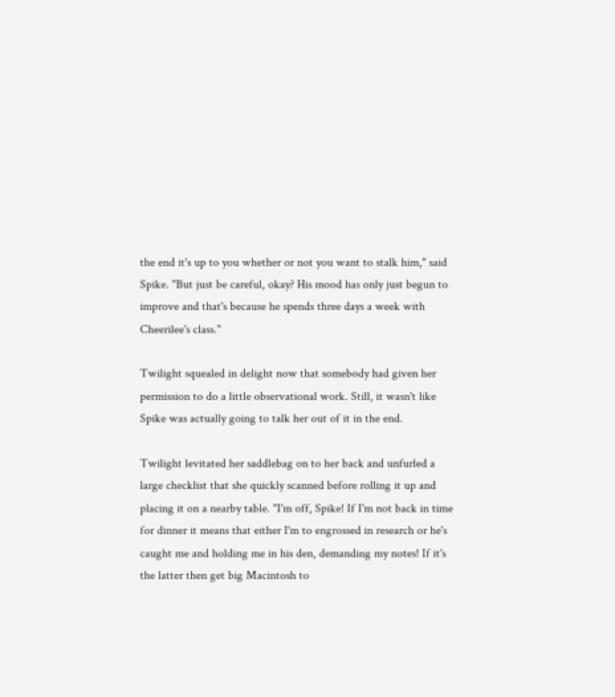the end it's up to you whether or not you want to stalk him," said Spike. "But just be careful, okay? His mood has only just begun to improve and that's because he spends three days a week with Cheerilee's class."

Twilight squealed in delight now that somebody had given her permission to do a little observational work. Still, it wasn't like Spike was actually going to talk her out of it in the end.

Twilight levitated her saddlebag on to her back and unfurled a large checklist that she quickly scanned before rolling it up and placing it on a nearby table. "I'm off, Spike! If I'm not back in time for dinner it means that either I'm to engrossed in research or he's caught me and holding me in his den, demanding my notes! If it's the latter then get big Macintosh to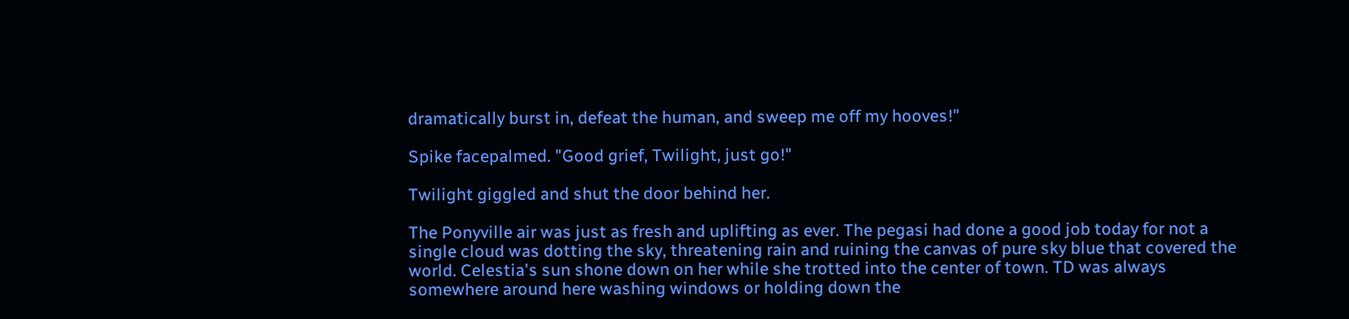dramatically burst in, defeat the human, and sweep me off my hooves!"

Spike facepalmed. "Good grief, Twilight, just go!"

Twilight giggled and shut the door behind her.

The Ponyville air was just as fresh and uplifting as ever. The pegasi had done a good job today for not a single cloud was dotting the sky, threatening rain and ruining the canvas of pure sky blue that covered the world. Celestia's sun shone down on her while she trotted into the center of town. TD was always somewhere around here washing windows or holding down the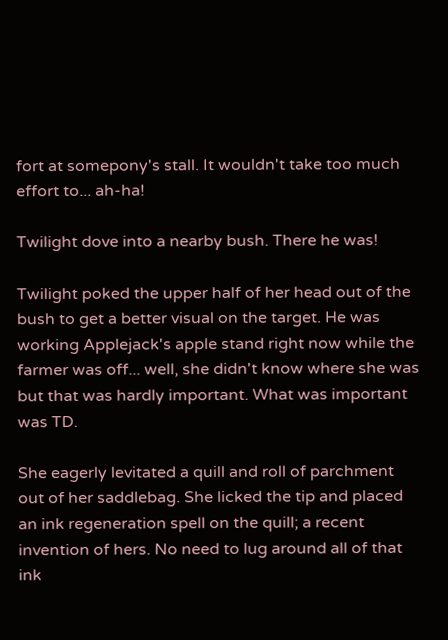fort at somepony's stall. It wouldn't take too much effort to... ah-ha!

Twilight dove into a nearby bush. There he was!

Twilight poked the upper half of her head out of the bush to get a better visual on the target. He was working Applejack's apple stand right now while the farmer was off... well, she didn't know where she was but that was hardly important. What was important was TD.

She eagerly levitated a quill and roll of parchment out of her saddlebag. She licked the tip and placed an ink regeneration spell on the quill; a recent invention of hers. No need to lug around all of that ink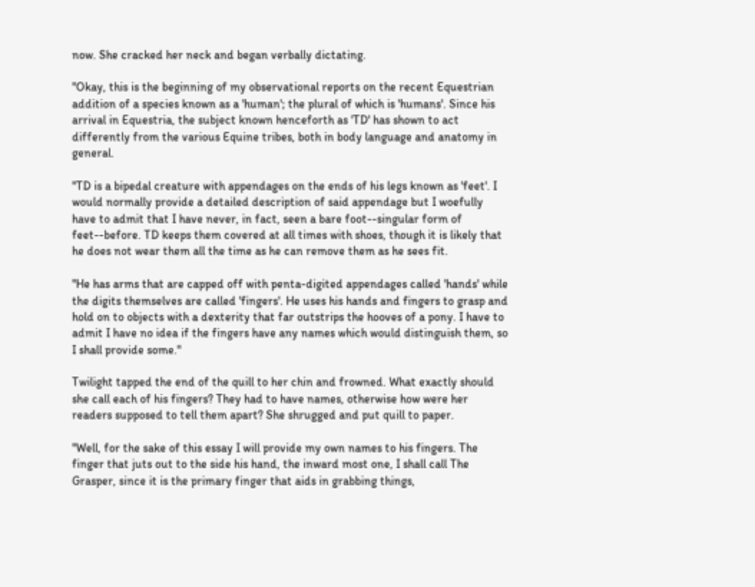now. She cracked her neck and began verbally dictating.

"Okay, this is the beginning of my observational reports on the recent Equestrian addition of a species known as a 'human'; the plural of which is 'humans'. Since his arrival in Equestria, the subject known henceforth as 'TD' has shown to act differently from the various Equine tribes, both in body language and anatomy in general.

"TD is a bipedal creature with appendages on the ends of his legs known as 'feet'. I would normally provide a detailed description of said appendage but I woefully have to admit that I have never, in fact, seen a bare foot--singular form of feet--before. TD keeps them covered at all times with shoes, though it is likely that he does not wear them all the time as he can remove them as he sees fit.

"He has arms that are capped off with penta-digited appendages called 'hands' while the digits themselves are called 'fingers'. He uses his hands and fingers to grasp and hold on to objects with a dexterity that far outstrips the hooves of a pony. I have to admit I have no idea if the fingers have any names which would distinguish them, so I shall provide some."

Twilight tapped the end of the quill to her chin and frowned. What exactly should she call each of his fingers? They had to have names, otherwise how were her readers supposed to tell them apart? She shrugged and put quill to paper.

"Well, for the sake of this essay I will provide my own names to his fingers. The finger that juts out to the side his hand, the inward most one, I shall call The Grasper, since it is the primary finger that aids in grabbing things,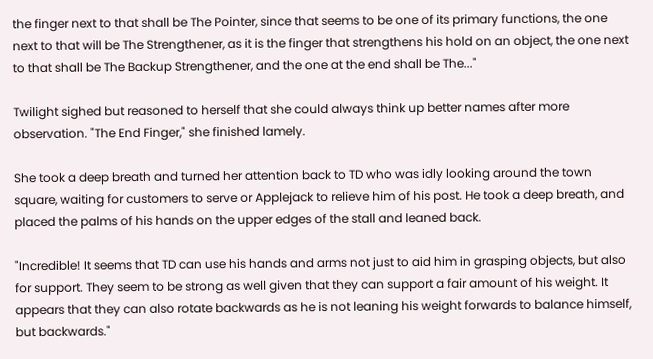the finger next to that shall be The Pointer, since that seems to be one of its primary functions, the one next to that will be The Strengthener, as it is the finger that strengthens his hold on an object, the one next to that shall be The Backup Strengthener, and the one at the end shall be The..."

Twilight sighed but reasoned to herself that she could always think up better names after more observation. "The End Finger," she finished lamely.

She took a deep breath and turned her attention back to TD who was idly looking around the town square, waiting for customers to serve or Applejack to relieve him of his post. He took a deep breath, and placed the palms of his hands on the upper edges of the stall and leaned back.

"Incredible! It seems that TD can use his hands and arms not just to aid him in grasping objects, but also for support. They seem to be strong as well given that they can support a fair amount of his weight. It appears that they can also rotate backwards as he is not leaning his weight forwards to balance himself, but backwards."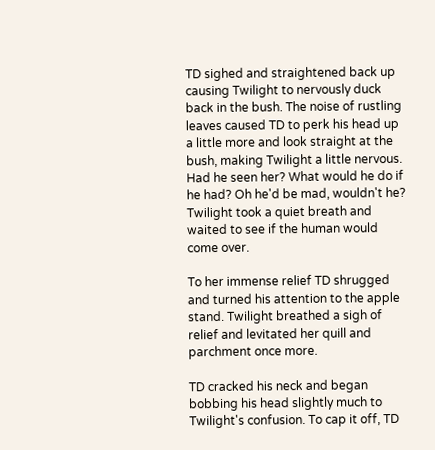TD sighed and straightened back up causing Twilight to nervously duck back in the bush. The noise of rustling leaves caused TD to perk his head up a little more and look straight at the bush, making Twilight a little nervous. Had he seen her? What would he do if he had? Oh he'd be mad, wouldn't he? Twilight took a quiet breath and waited to see if the human would come over.

To her immense relief TD shrugged and turned his attention to the apple stand. Twilight breathed a sigh of relief and levitated her quill and parchment once more.

TD cracked his neck and began bobbing his head slightly much to Twilight's confusion. To cap it off, TD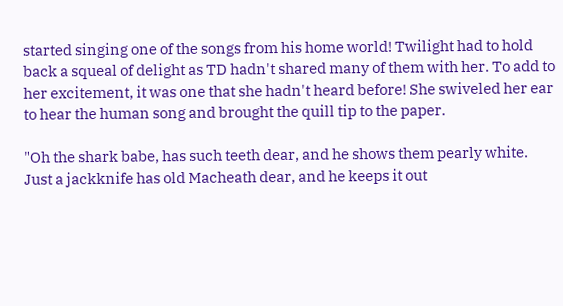started singing one of the songs from his home world! Twilight had to hold back a squeal of delight as TD hadn't shared many of them with her. To add to her excitement, it was one that she hadn't heard before! She swiveled her ear to hear the human song and brought the quill tip to the paper.

"Oh the shark babe, has such teeth dear, and he shows them pearly white.
Just a jackknife has old Macheath dear, and he keeps it out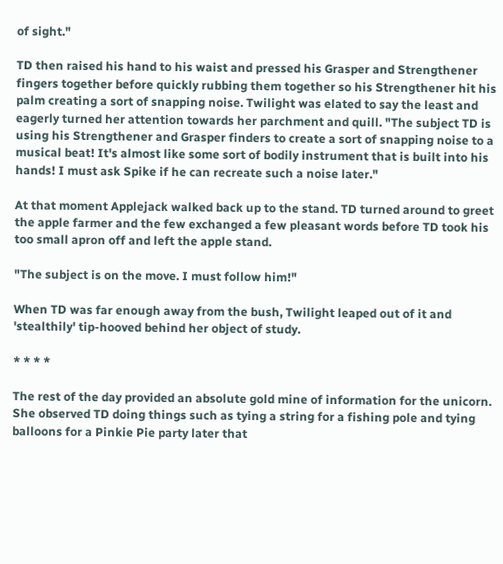of sight."

TD then raised his hand to his waist and pressed his Grasper and Strengthener fingers together before quickly rubbing them together so his Strengthener hit his palm creating a sort of snapping noise. Twilight was elated to say the least and eagerly turned her attention towards her parchment and quill. "The subject TD is using his Strengthener and Grasper finders to create a sort of snapping noise to a musical beat! It's almost like some sort of bodily instrument that is built into his hands! I must ask Spike if he can recreate such a noise later."

At that moment Applejack walked back up to the stand. TD turned around to greet the apple farmer and the few exchanged a few pleasant words before TD took his too small apron off and left the apple stand.

"The subject is on the move. I must follow him!"

When TD was far enough away from the bush, Twilight leaped out of it and 'stealthily' tip-hooved behind her object of study.

* * * *

The rest of the day provided an absolute gold mine of information for the unicorn. She observed TD doing things such as tying a string for a fishing pole and tying balloons for a Pinkie Pie party later that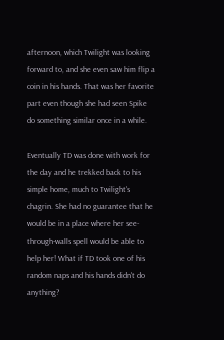afternoon, which Twilight was looking forward to, and she even saw him flip a coin in his hands. That was her favorite part even though she had seen Spike do something similar once in a while.

Eventually TD was done with work for the day and he trekked back to his simple home, much to Twilight's chagrin. She had no guarantee that he would be in a place where her see-through-walls spell would be able to help her! What if TD took one of his random naps and his hands didn't do anything?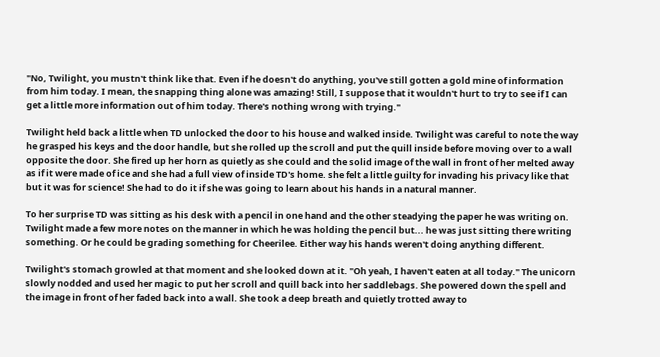"No, Twilight, you mustn't think like that. Even if he doesn't do anything, you've still gotten a gold mine of information from him today. I mean, the snapping thing alone was amazing! Still, I suppose that it wouldn't hurt to try to see if I can get a little more information out of him today. There's nothing wrong with trying."

Twilight held back a little when TD unlocked the door to his house and walked inside. Twilight was careful to note the way he grasped his keys and the door handle, but she rolled up the scroll and put the quill inside before moving over to a wall opposite the door. She fired up her horn as quietly as she could and the solid image of the wall in front of her melted away as if it were made of ice and she had a full view of inside TD's home. she felt a little guilty for invading his privacy like that but it was for science! She had to do it if she was going to learn about his hands in a natural manner.

To her surprise TD was sitting as his desk with a pencil in one hand and the other steadying the paper he was writing on. Twilight made a few more notes on the manner in which he was holding the pencil but... he was just sitting there writing something. Or he could be grading something for Cheerilee. Either way his hands weren't doing anything different.

Twilight's stomach growled at that moment and she looked down at it. "Oh yeah, I haven't eaten at all today." The unicorn slowly nodded and used her magic to put her scroll and quill back into her saddlebags. She powered down the spell and the image in front of her faded back into a wall. She took a deep breath and quietly trotted away to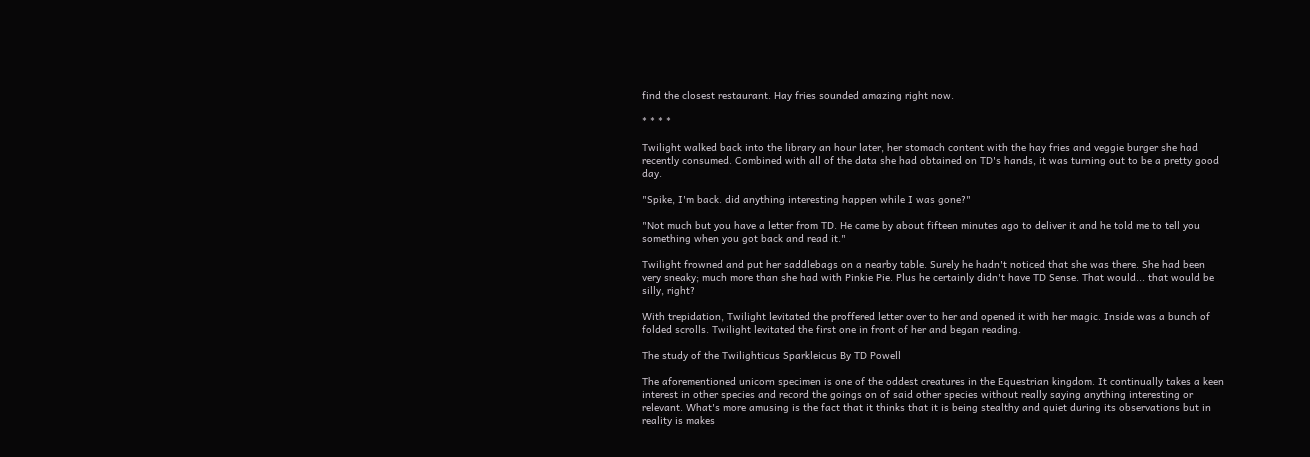find the closest restaurant. Hay fries sounded amazing right now.

* * * *

Twilight walked back into the library an hour later, her stomach content with the hay fries and veggie burger she had recently consumed. Combined with all of the data she had obtained on TD's hands, it was turning out to be a pretty good day.

"Spike, I'm back. did anything interesting happen while I was gone?"

"Not much but you have a letter from TD. He came by about fifteen minutes ago to deliver it and he told me to tell you something when you got back and read it."

Twilight frowned and put her saddlebags on a nearby table. Surely he hadn't noticed that she was there. She had been very sneaky; much more than she had with Pinkie Pie. Plus he certainly didn't have TD Sense. That would... that would be silly, right?

With trepidation, Twilight levitated the proffered letter over to her and opened it with her magic. Inside was a bunch of folded scrolls. Twilight levitated the first one in front of her and began reading.

The study of the Twilighticus Sparkleicus By TD Powell

The aforementioned unicorn specimen is one of the oddest creatures in the Equestrian kingdom. It continually takes a keen interest in other species and record the goings on of said other species without really saying anything interesting or relevant. What's more amusing is the fact that it thinks that it is being stealthy and quiet during its observations but in reality is makes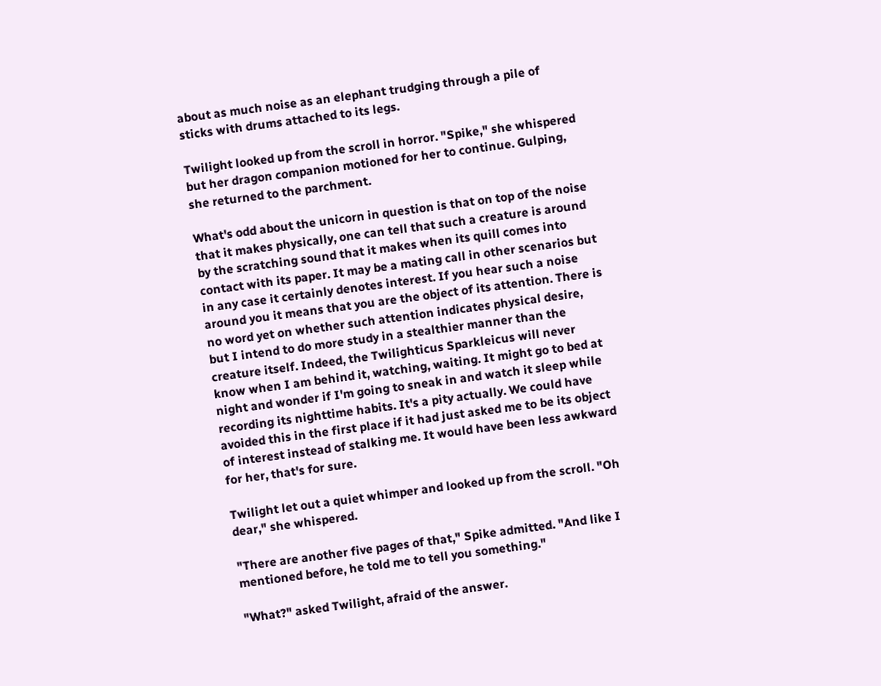about as much noise as an elephant trudging through a pile of sticks with drums attached to its legs.

Twilight looked up from the scroll in horror. "Spike," she whispered but her dragon companion motioned for her to continue. Gulping, she returned to the parchment.

What's odd about the unicorn in question is that on top of the noise that it makes physically, one can tell that such a creature is around by the scratching sound that it makes when its quill comes into contact with its paper. It may be a mating call in other scenarios but in any case it certainly denotes interest. If you hear such a noise around you it means that you are the object of its attention. There is no word yet on whether such attention indicates physical desire, but I intend to do more study in a stealthier manner than the creature itself. Indeed, the Twilighticus Sparkleicus will never know when I am behind it, watching, waiting. It might go to bed at night and wonder if I'm going to sneak in and watch it sleep while recording its nighttime habits. It's a pity actually. We could have avoided this in the first place if it had just asked me to be its object of interest instead of stalking me. It would have been less awkward for her, that's for sure.

Twilight let out a quiet whimper and looked up from the scroll. "Oh dear," she whispered.

"There are another five pages of that," Spike admitted. "And like I mentioned before, he told me to tell you something."

"What?" asked Twilight, afraid of the answer.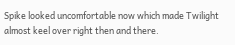Spike looked uncomfortable now which made Twilight almost keel over right then and there.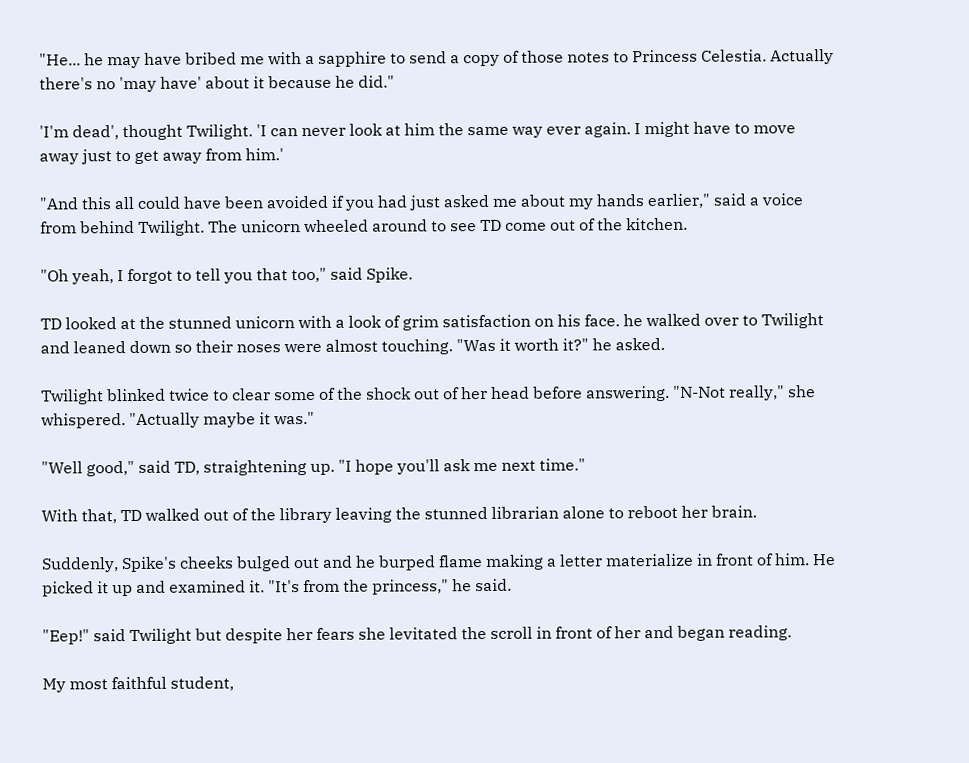"He... he may have bribed me with a sapphire to send a copy of those notes to Princess Celestia. Actually there's no 'may have' about it because he did."

'I'm dead', thought Twilight. 'I can never look at him the same way ever again. I might have to move away just to get away from him.'

"And this all could have been avoided if you had just asked me about my hands earlier," said a voice from behind Twilight. The unicorn wheeled around to see TD come out of the kitchen.

"Oh yeah, I forgot to tell you that too," said Spike.

TD looked at the stunned unicorn with a look of grim satisfaction on his face. he walked over to Twilight and leaned down so their noses were almost touching. "Was it worth it?" he asked.

Twilight blinked twice to clear some of the shock out of her head before answering. "N-Not really," she whispered. "Actually maybe it was."

"Well good," said TD, straightening up. "I hope you'll ask me next time."

With that, TD walked out of the library leaving the stunned librarian alone to reboot her brain.

Suddenly, Spike's cheeks bulged out and he burped flame making a letter materialize in front of him. He picked it up and examined it. "It's from the princess," he said.

"Eep!" said Twilight but despite her fears she levitated the scroll in front of her and began reading.

My most faithful student,